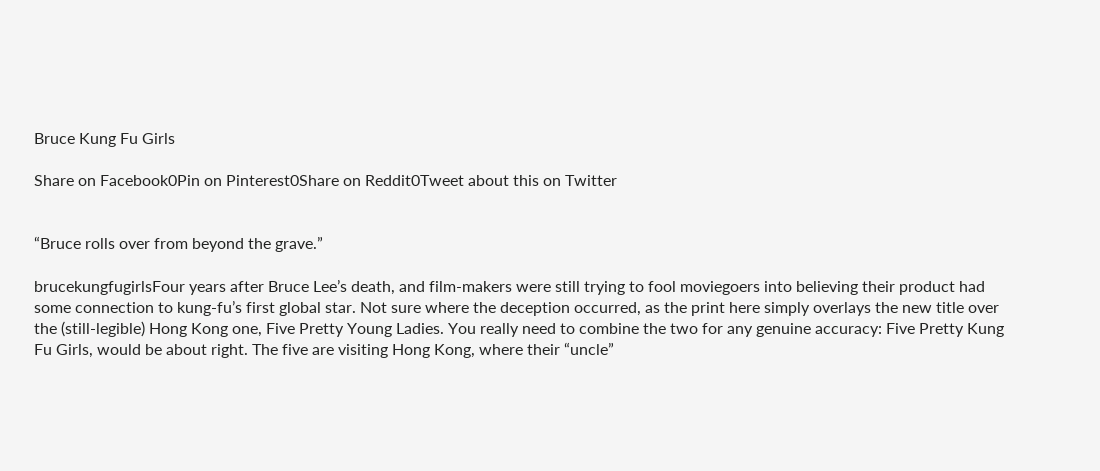Bruce Kung Fu Girls

Share on Facebook0Pin on Pinterest0Share on Reddit0Tweet about this on Twitter


“Bruce rolls over from beyond the grave.”

brucekungfugirlsFour years after Bruce Lee’s death, and film-makers were still trying to fool moviegoers into believing their product had some connection to kung-fu’s first global star. Not sure where the deception occurred, as the print here simply overlays the new title over the (still-legible) Hong Kong one, Five Pretty Young Ladies. You really need to combine the two for any genuine accuracy: Five Pretty Kung Fu Girls, would be about right. The five are visiting Hong Kong, where their “uncle”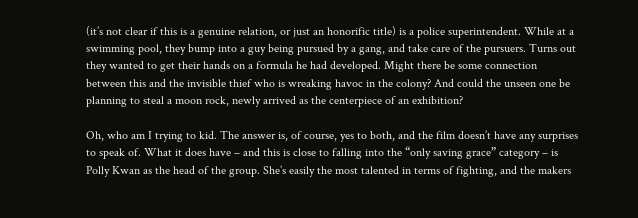(it’s not clear if this is a genuine relation, or just an honorific title) is a police superintendent. While at a swimming pool, they bump into a guy being pursued by a gang, and take care of the pursuers. Turns out they wanted to get their hands on a formula he had developed. Might there be some connection between this and the invisible thief who is wreaking havoc in the colony? And could the unseen one be planning to steal a moon rock, newly arrived as the centerpiece of an exhibition?

Oh, who am I trying to kid. The answer is, of course, yes to both, and the film doesn’t have any surprises to speak of. What it does have – and this is close to falling into the “only saving grace” category – is Polly Kwan as the head of the group. She’s easily the most talented in terms of fighting, and the makers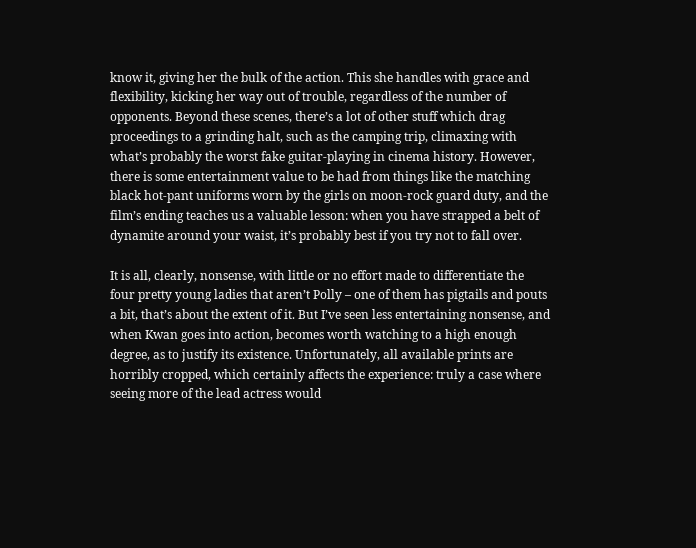know it, giving her the bulk of the action. This she handles with grace and flexibility, kicking her way out of trouble, regardless of the number of opponents. Beyond these scenes, there’s a lot of other stuff which drag proceedings to a grinding halt, such as the camping trip, climaxing with what’s probably the worst fake guitar-playing in cinema history. However, there is some entertainment value to be had from things like the matching black hot-pant uniforms worn by the girls on moon-rock guard duty, and the film’s ending teaches us a valuable lesson: when you have strapped a belt of dynamite around your waist, it’s probably best if you try not to fall over.

It is all, clearly, nonsense, with little or no effort made to differentiate the four pretty young ladies that aren’t Polly – one of them has pigtails and pouts a bit, that’s about the extent of it. But I’ve seen less entertaining nonsense, and when Kwan goes into action, becomes worth watching to a high enough degree, as to justify its existence. Unfortunately, all available prints are horribly cropped, which certainly affects the experience: truly a case where seeing more of the lead actress would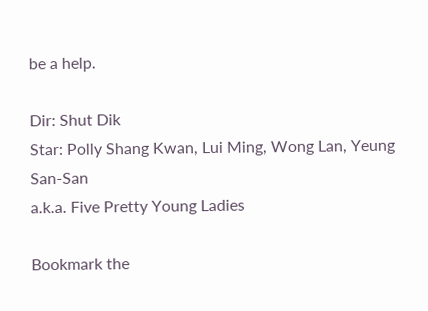be a help.

Dir: Shut Dik
Star: Polly Shang Kwan, Lui Ming, Wong Lan, Yeung San-San
a.k.a. Five Pretty Young Ladies

Bookmark the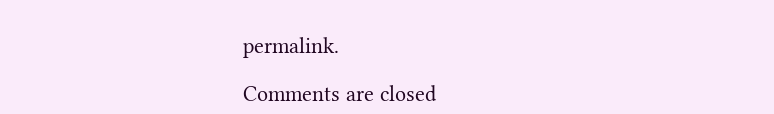permalink.

Comments are closed